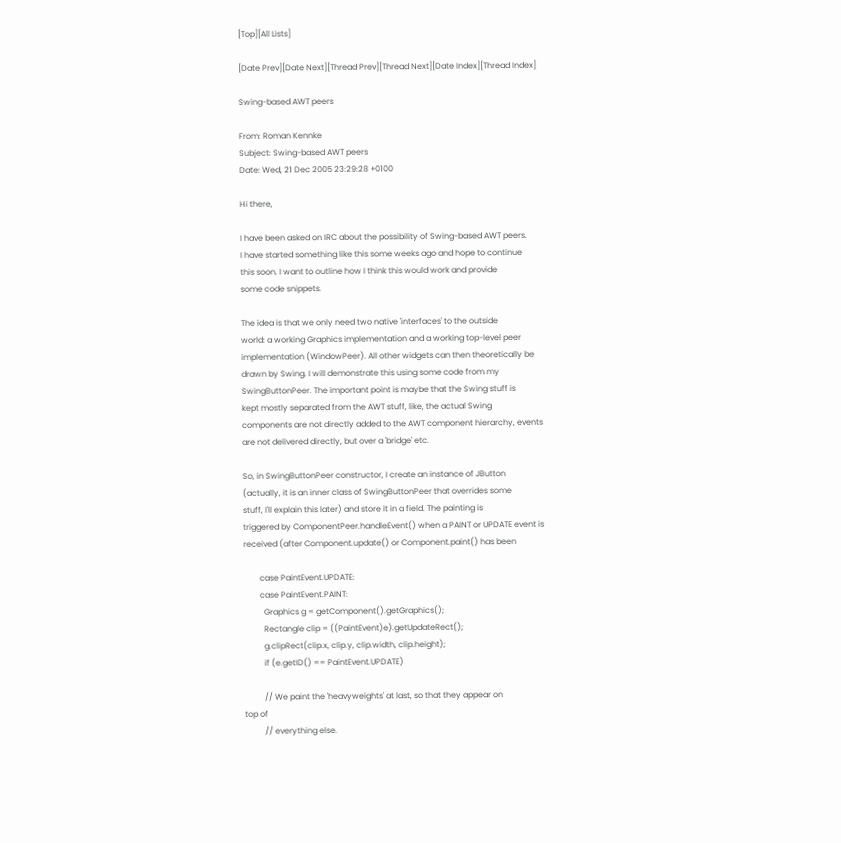[Top][All Lists]

[Date Prev][Date Next][Thread Prev][Thread Next][Date Index][Thread Index]

Swing-based AWT peers

From: Roman Kennke
Subject: Swing-based AWT peers
Date: Wed, 21 Dec 2005 23:29:28 +0100

Hi there,

I have been asked on IRC about the possibility of Swing-based AWT peers.
I have started something like this some weeks ago and hope to continue
this soon. I want to outline how I think this would work and provide
some code snippets.

The idea is that we only need two native 'interfaces' to the outside
world: a working Graphics implementation and a working top-level peer
implementation (WindowPeer). All other widgets can then theoretically be
drawn by Swing. I will demonstrate this using some code from my
SwingButtonPeer. The important point is maybe that the Swing stuff is
kept mostly separated from the AWT stuff, like, the actual Swing
components are not directly added to the AWT component hierarchy, events
are not delivered directly, but over a 'bridge' etc.

So, in SwingButtonPeer constructor, I create an instance of JButton
(actually, it is an inner class of SwingButtonPeer that overrides some
stuff, I'll explain this later) and store it in a field. The painting is
triggered by ComponentPeer.handleEvent() when a PAINT or UPDATE event is
received (after Component.update() or Component.paint() has been

        case PaintEvent.UPDATE:
        case PaintEvent.PAINT:
          Graphics g = getComponent().getGraphics();
          Rectangle clip = ((PaintEvent)e).getUpdateRect();
          g.clipRect(clip.x, clip.y, clip.width, clip.height);
          if (e.getID() == PaintEvent.UPDATE)

          // We paint the 'heavyweights' at last, so that they appear on
top of
          // everything else.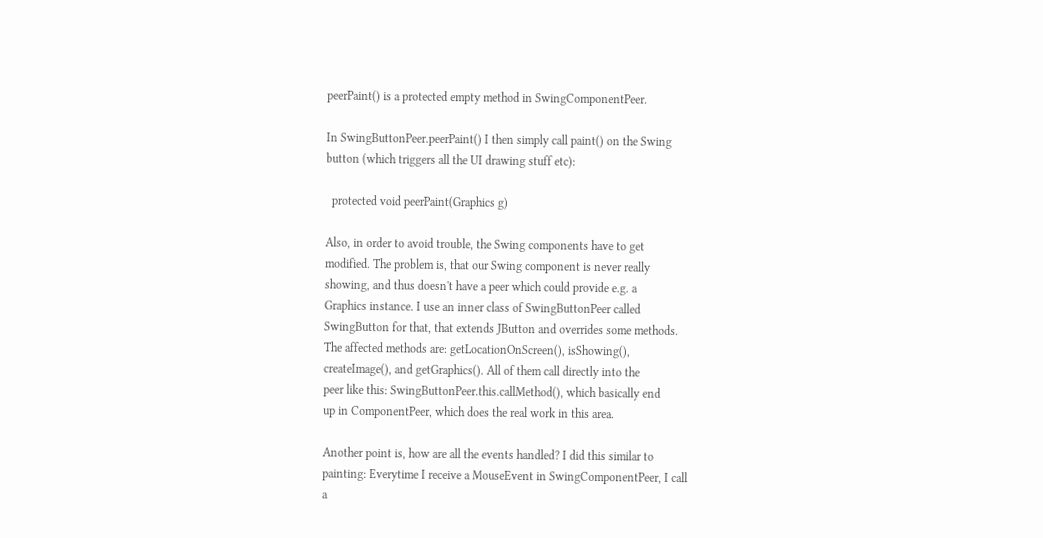peerPaint() is a protected empty method in SwingComponentPeer.

In SwingButtonPeer.peerPaint() I then simply call paint() on the Swing
button (which triggers all the UI drawing stuff etc):

  protected void peerPaint(Graphics g)

Also, in order to avoid trouble, the Swing components have to get
modified. The problem is, that our Swing component is never really
showing, and thus doesn't have a peer which could provide e.g. a
Graphics instance. I use an inner class of SwingButtonPeer called
SwingButton for that, that extends JButton and overrides some methods.
The affected methods are: getLocationOnScreen(), isShowing(),
createImage(), and getGraphics(). All of them call directly into the
peer like this: SwingButtonPeer.this.callMethod(), which basically end
up in ComponentPeer, which does the real work in this area.

Another point is, how are all the events handled? I did this similar to
painting: Everytime I receive a MouseEvent in SwingComponentPeer, I call
a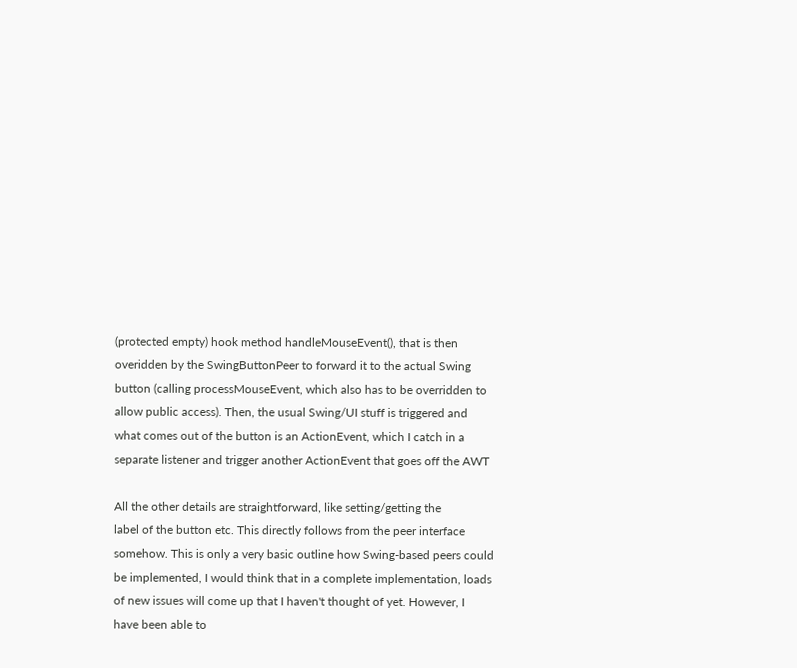(protected empty) hook method handleMouseEvent(), that is then
overidden by the SwingButtonPeer to forward it to the actual Swing
button (calling processMouseEvent, which also has to be overridden to
allow public access). Then, the usual Swing/UI stuff is triggered and
what comes out of the button is an ActionEvent, which I catch in a
separate listener and trigger another ActionEvent that goes off the AWT

All the other details are straightforward, like setting/getting the
label of the button etc. This directly follows from the peer interface
somehow. This is only a very basic outline how Swing-based peers could
be implemented, I would think that in a complete implementation, loads
of new issues will come up that I haven't thought of yet. However, I
have been able to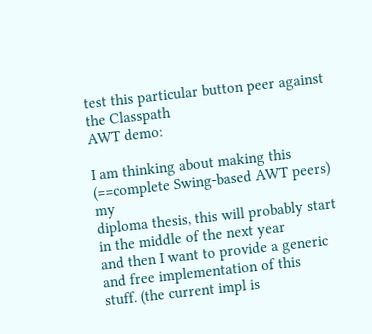test this particular button peer against the Classpath
AWT demo:

I am thinking about making this (==complete Swing-based AWT peers) my
diploma thesis, this will probably start in the middle of the next year
and then I want to provide a generic and free implementation of this
stuff. (the current impl is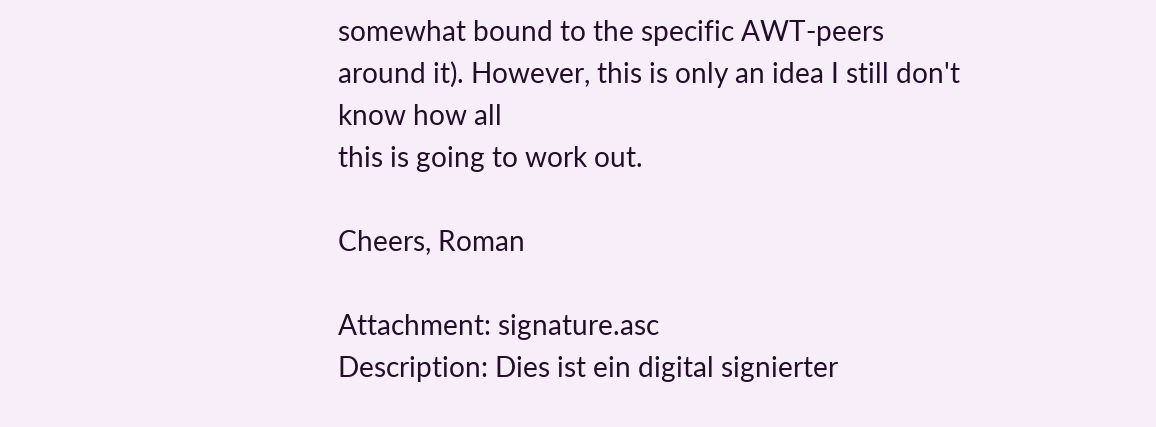somewhat bound to the specific AWT-peers
around it). However, this is only an idea I still don't know how all
this is going to work out.

Cheers, Roman

Attachment: signature.asc
Description: Dies ist ein digital signierter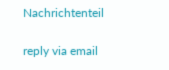Nachrichtenteil

reply via email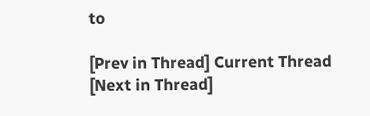to

[Prev in Thread] Current Thread [Next in Thread]